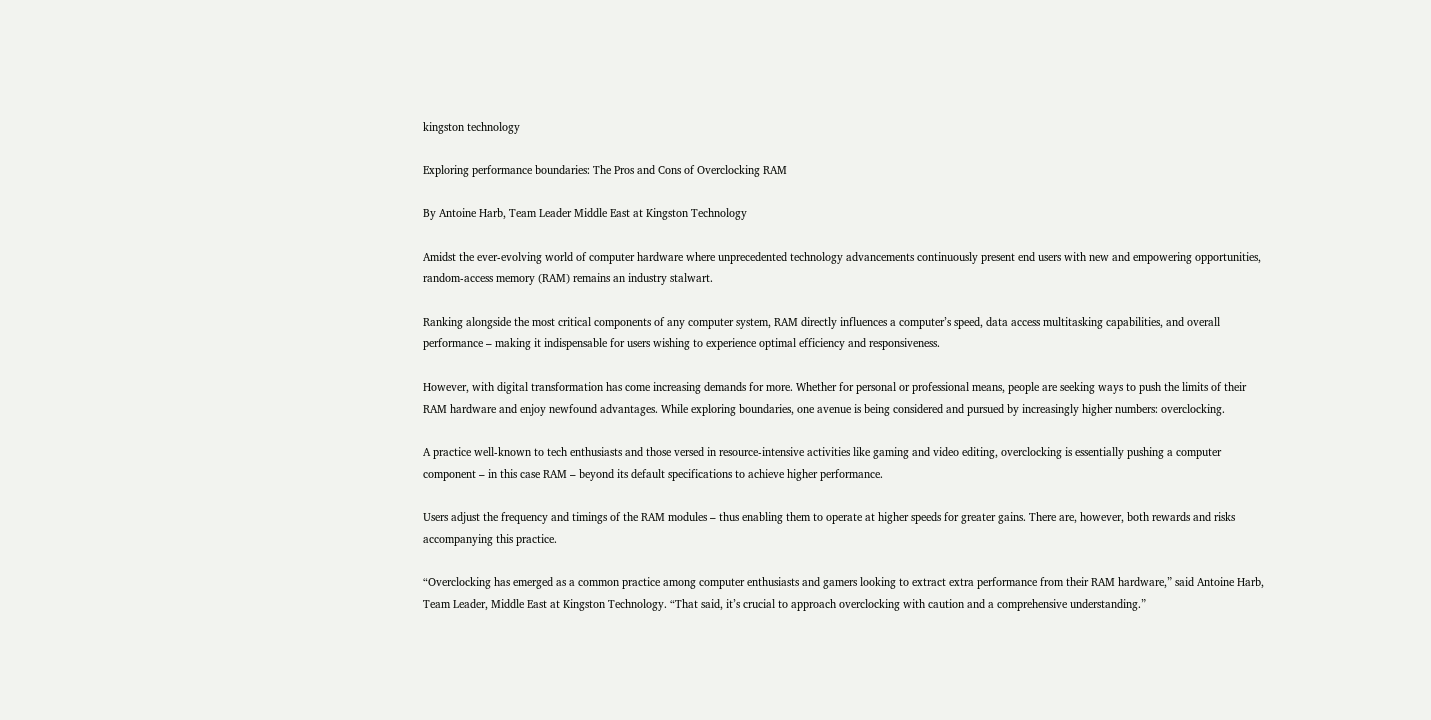kingston technology

Exploring performance boundaries: The Pros and Cons of Overclocking RAM

By Antoine Harb, Team Leader Middle East at Kingston Technology

Amidst the ever-evolving world of computer hardware where unprecedented technology advancements continuously present end users with new and empowering opportunities, random-access memory (RAM) remains an industry stalwart.

Ranking alongside the most critical components of any computer system, RAM directly influences a computer’s speed, data access multitasking capabilities, and overall performance – making it indispensable for users wishing to experience optimal efficiency and responsiveness.

However, with digital transformation has come increasing demands for more. Whether for personal or professional means, people are seeking ways to push the limits of their RAM hardware and enjoy newfound advantages. While exploring boundaries, one avenue is being considered and pursued by increasingly higher numbers: overclocking.

A practice well-known to tech enthusiasts and those versed in resource-intensive activities like gaming and video editing, overclocking is essentially pushing a computer component – in this case RAM – beyond its default specifications to achieve higher performance.

Users adjust the frequency and timings of the RAM modules – thus enabling them to operate at higher speeds for greater gains. There are, however, both rewards and risks accompanying this practice.

“Overclocking has emerged as a common practice among computer enthusiasts and gamers looking to extract extra performance from their RAM hardware,” said Antoine Harb, Team Leader, Middle East at Kingston Technology. “That said, it’s crucial to approach overclocking with caution and a comprehensive understanding.”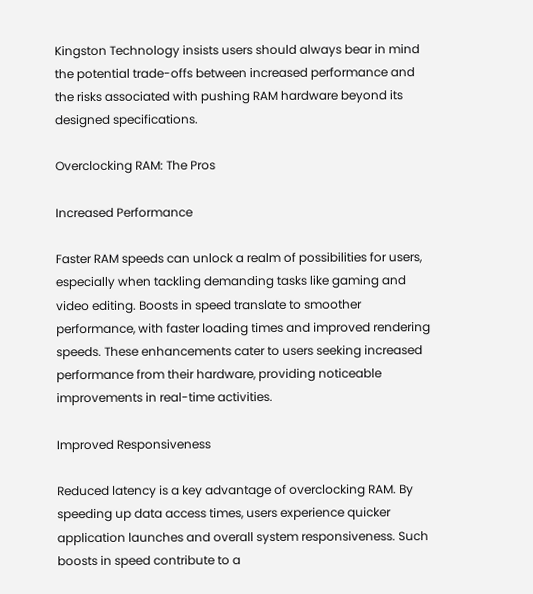Kingston Technology insists users should always bear in mind the potential trade-offs between increased performance and the risks associated with pushing RAM hardware beyond its designed specifications.

Overclocking RAM: The Pros

Increased Performance

Faster RAM speeds can unlock a realm of possibilities for users, especially when tackling demanding tasks like gaming and video editing. Boosts in speed translate to smoother performance, with faster loading times and improved rendering speeds. These enhancements cater to users seeking increased performance from their hardware, providing noticeable improvements in real-time activities.

Improved Responsiveness

Reduced latency is a key advantage of overclocking RAM. By speeding up data access times, users experience quicker application launches and overall system responsiveness. Such boosts in speed contribute to a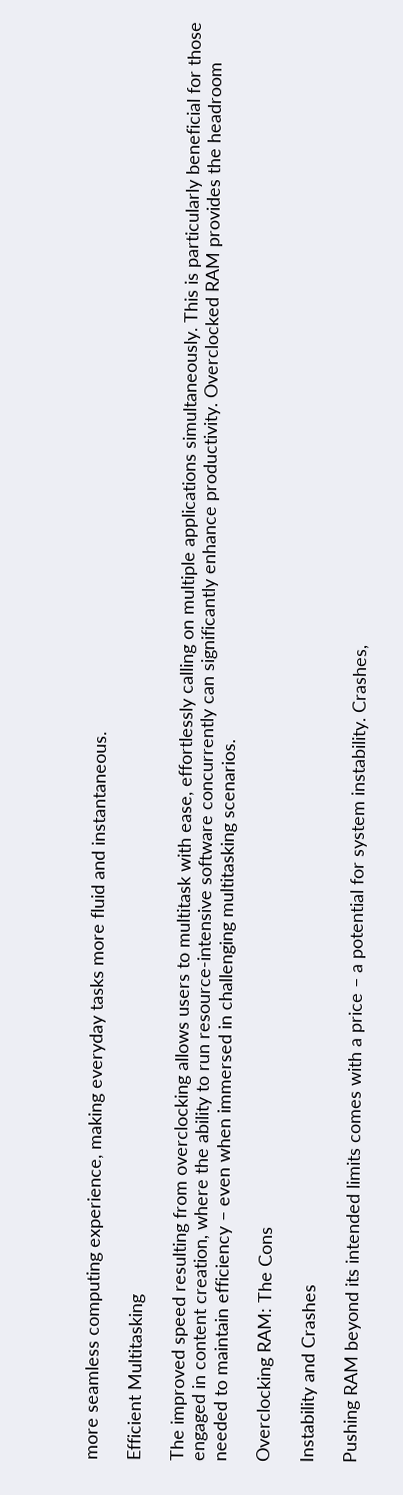more seamless computing experience, making everyday tasks more fluid and instantaneous.

Efficient Multitasking

The improved speed resulting from overclocking allows users to multitask with ease, effortlessly calling on multiple applications simultaneously. This is particularly beneficial for those engaged in content creation, where the ability to run resource-intensive software concurrently can significantly enhance productivity. Overclocked RAM provides the headroom needed to maintain efficiency – even when immersed in challenging multitasking scenarios.

Overclocking RAM: The Cons

Instability and Crashes

Pushing RAM beyond its intended limits comes with a price – a potential for system instability. Crashes,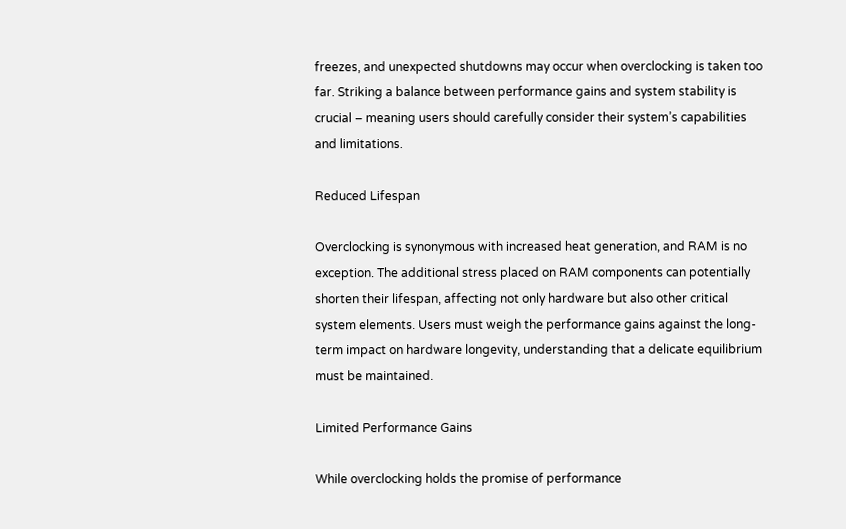freezes, and unexpected shutdowns may occur when overclocking is taken too far. Striking a balance between performance gains and system stability is crucial – meaning users should carefully consider their system’s capabilities and limitations.

Reduced Lifespan

Overclocking is synonymous with increased heat generation, and RAM is no exception. The additional stress placed on RAM components can potentially shorten their lifespan, affecting not only hardware but also other critical system elements. Users must weigh the performance gains against the long-term impact on hardware longevity, understanding that a delicate equilibrium must be maintained.

Limited Performance Gains

While overclocking holds the promise of performance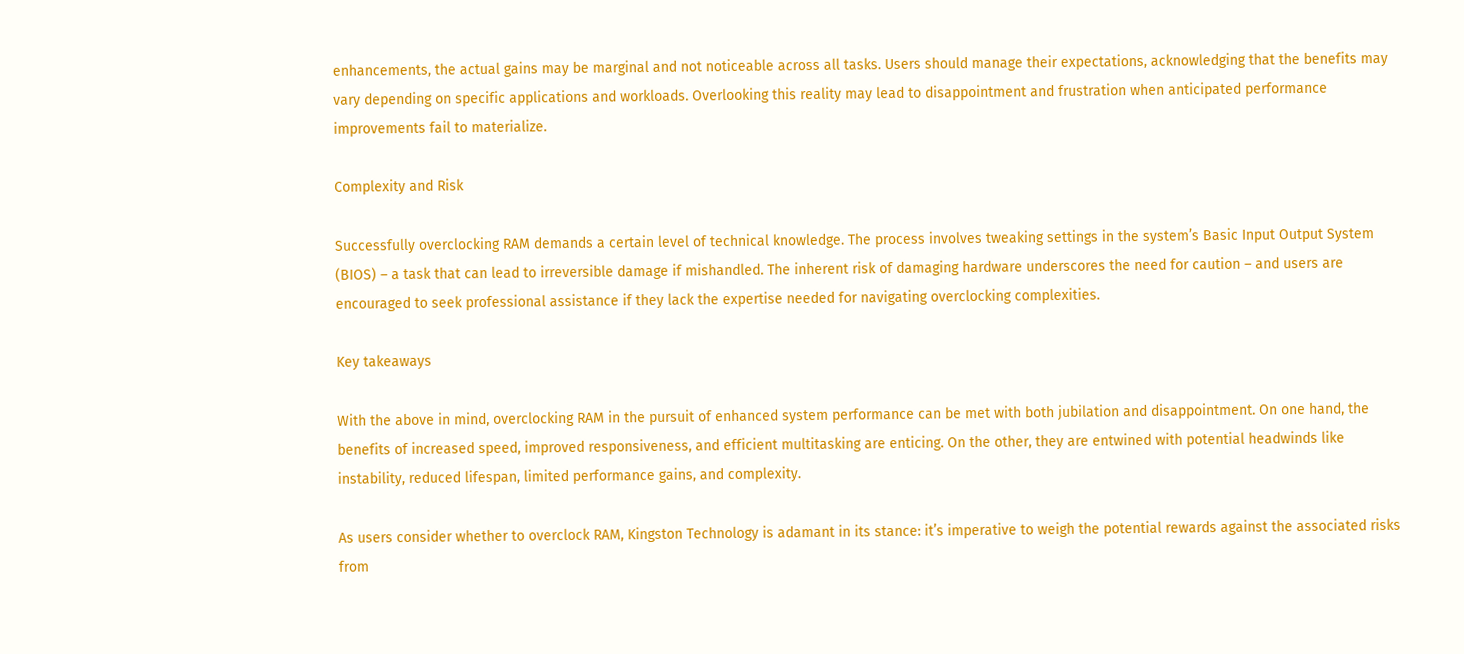enhancements, the actual gains may be marginal and not noticeable across all tasks. Users should manage their expectations, acknowledging that the benefits may vary depending on specific applications and workloads. Overlooking this reality may lead to disappointment and frustration when anticipated performance improvements fail to materialize.

Complexity and Risk

Successfully overclocking RAM demands a certain level of technical knowledge. The process involves tweaking settings in the system’s Basic Input Output System (BIOS) – a task that can lead to irreversible damage if mishandled. The inherent risk of damaging hardware underscores the need for caution – and users are encouraged to seek professional assistance if they lack the expertise needed for navigating overclocking complexities.

Key takeaways

With the above in mind, overclocking RAM in the pursuit of enhanced system performance can be met with both jubilation and disappointment. On one hand, the benefits of increased speed, improved responsiveness, and efficient multitasking are enticing. On the other, they are entwined with potential headwinds like instability, reduced lifespan, limited performance gains, and complexity.

As users consider whether to overclock RAM, Kingston Technology is adamant in its stance: it’s imperative to weigh the potential rewards against the associated risks from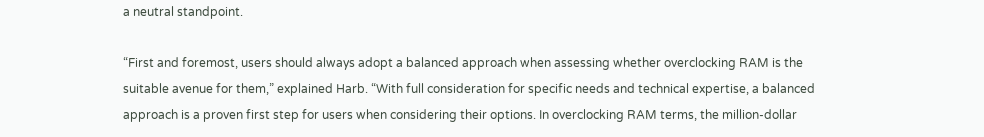a neutral standpoint.

“First and foremost, users should always adopt a balanced approach when assessing whether overclocking RAM is the suitable avenue for them,” explained Harb. “With full consideration for specific needs and technical expertise, a balanced approach is a proven first step for users when considering their options. In overclocking RAM terms, the million-dollar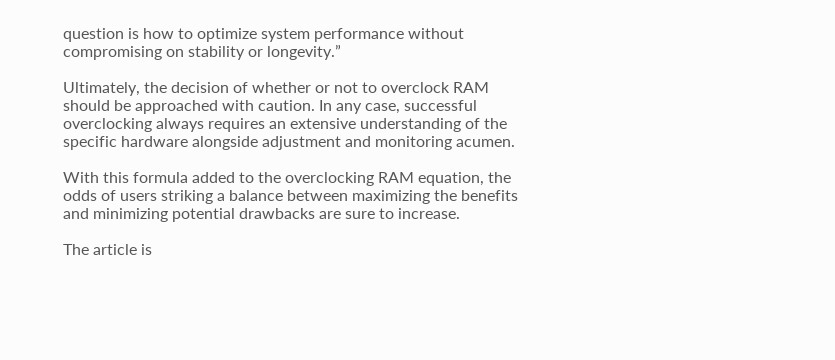question is how to optimize system performance without compromising on stability or longevity.”

Ultimately, the decision of whether or not to overclock RAM should be approached with caution. In any case, successful overclocking always requires an extensive understanding of the specific hardware alongside adjustment and monitoring acumen.

With this formula added to the overclocking RAM equation, the odds of users striking a balance between maximizing the benefits and minimizing potential drawbacks are sure to increase.

The article is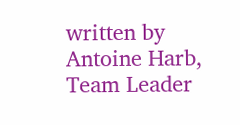written by Antoine Harb, Team Leader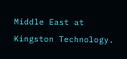Middle East at Kingston Technology.